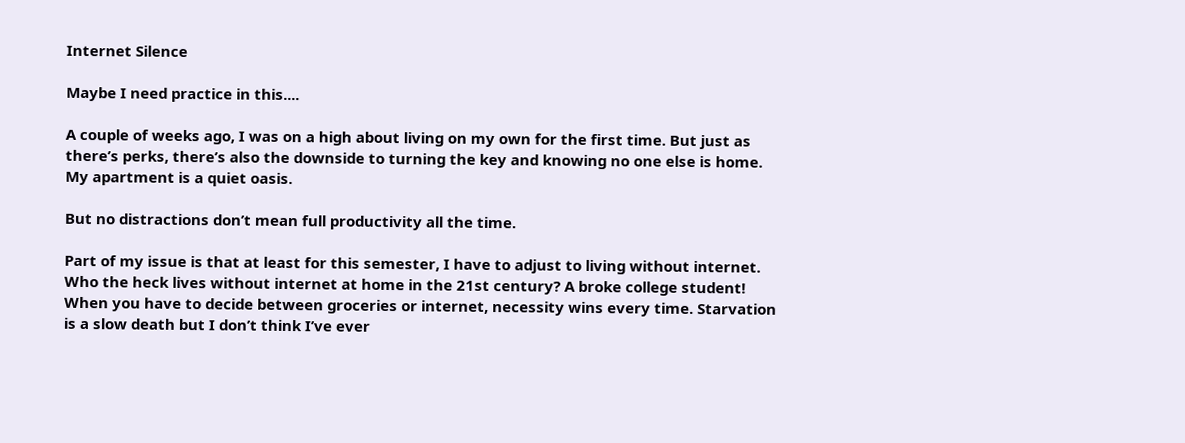Internet Silence

Maybe I need practice in this....

A couple of weeks ago, I was on a high about living on my own for the first time. But just as there’s perks, there’s also the downside to turning the key and knowing no one else is home. My apartment is a quiet oasis.

But no distractions don’t mean full productivity all the time.

Part of my issue is that at least for this semester, I have to adjust to living without internet. Who the heck lives without internet at home in the 21st century? A broke college student!   When you have to decide between groceries or internet, necessity wins every time. Starvation is a slow death but I don’t think I’ve ever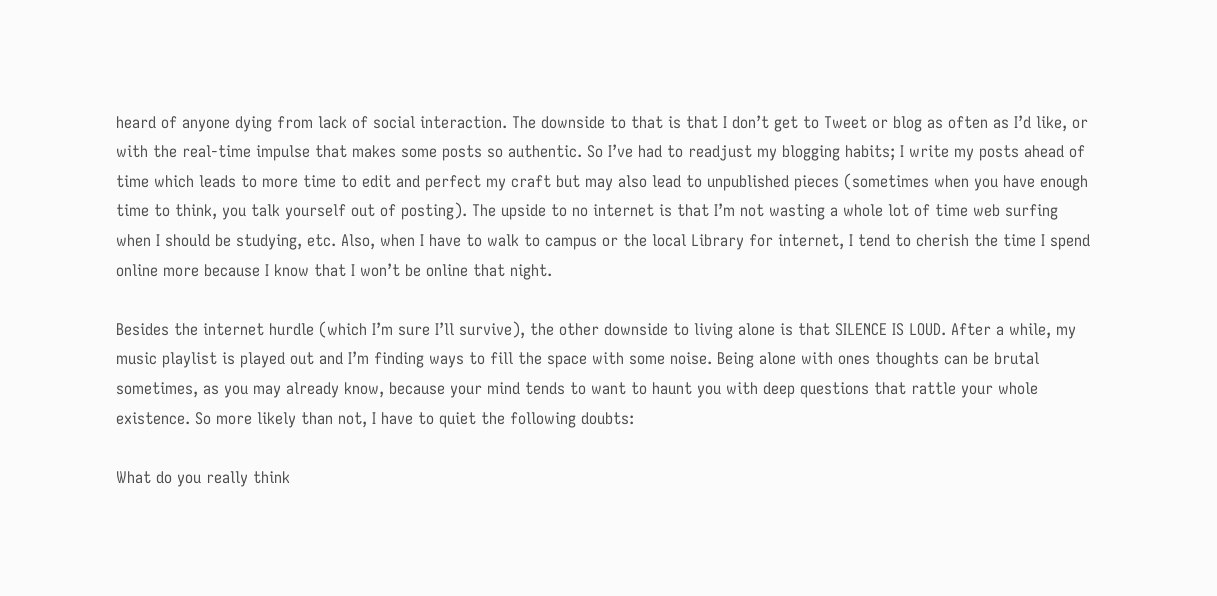heard of anyone dying from lack of social interaction. The downside to that is that I don’t get to Tweet or blog as often as I’d like, or with the real-time impulse that makes some posts so authentic. So I’ve had to readjust my blogging habits; I write my posts ahead of time which leads to more time to edit and perfect my craft but may also lead to unpublished pieces (sometimes when you have enough time to think, you talk yourself out of posting). The upside to no internet is that I’m not wasting a whole lot of time web surfing when I should be studying, etc. Also, when I have to walk to campus or the local Library for internet, I tend to cherish the time I spend online more because I know that I won’t be online that night.

Besides the internet hurdle (which I’m sure I’ll survive), the other downside to living alone is that SILENCE IS LOUD. After a while, my music playlist is played out and I’m finding ways to fill the space with some noise. Being alone with ones thoughts can be brutal sometimes, as you may already know, because your mind tends to want to haunt you with deep questions that rattle your whole existence. So more likely than not, I have to quiet the following doubts:

What do you really think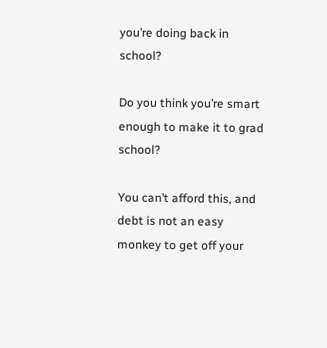you’re doing back in school?

Do you think you’re smart enough to make it to grad school?

You can’t afford this, and debt is not an easy monkey to get off your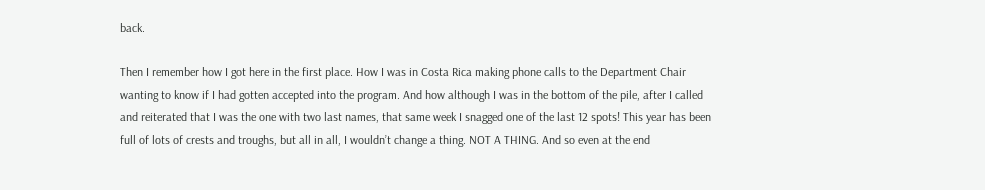back.

Then I remember how I got here in the first place. How I was in Costa Rica making phone calls to the Department Chair wanting to know if I had gotten accepted into the program. And how although I was in the bottom of the pile, after I called and reiterated that I was the one with two last names, that same week I snagged one of the last 12 spots! This year has been full of lots of crests and troughs, but all in all, I wouldn’t change a thing. NOT A THING. And so even at the end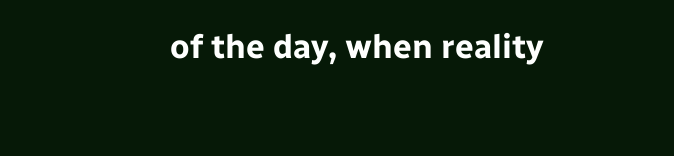of the day, when reality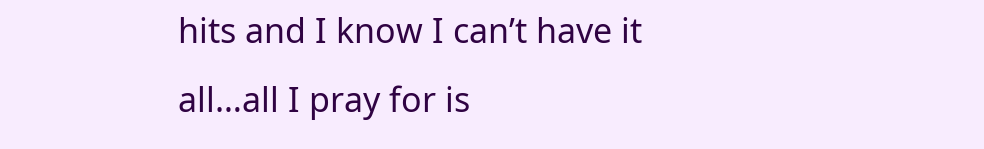hits and I know I can’t have it all…all I pray for is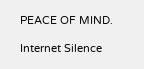PEACE OF MIND.

Internet Silence